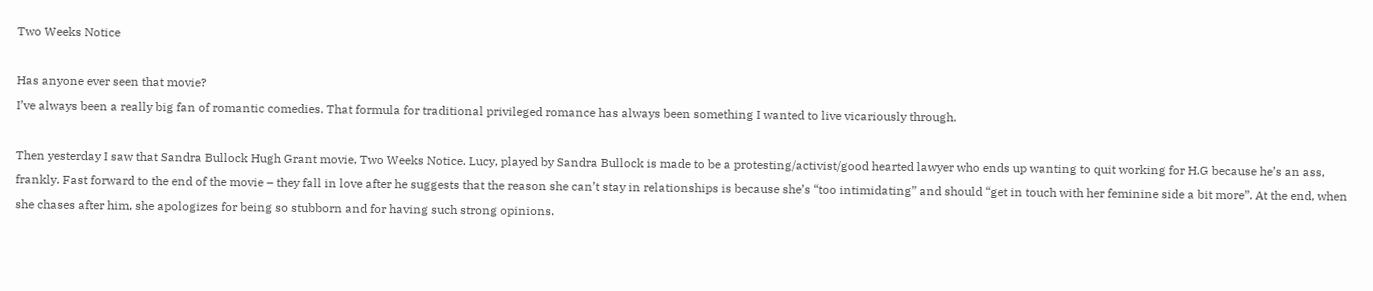Two Weeks Notice

Has anyone ever seen that movie?
I’ve always been a really big fan of romantic comedies. That formula for traditional privileged romance has always been something I wanted to live vicariously through.

Then yesterday I saw that Sandra Bullock Hugh Grant movie, Two Weeks Notice. Lucy, played by Sandra Bullock is made to be a protesting/activist/good hearted lawyer who ends up wanting to quit working for H.G because he’s an ass, frankly. Fast forward to the end of the movie – they fall in love after he suggests that the reason she can’t stay in relationships is because she’s “too intimidating” and should “get in touch with her feminine side a bit more”. At the end, when she chases after him, she apologizes for being so stubborn and for having such strong opinions.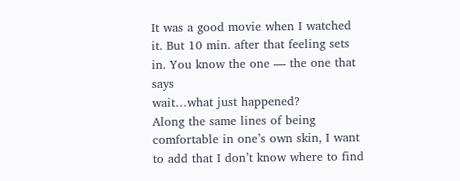It was a good movie when I watched it. But 10 min. after that feeling sets in. You know the one — the one that says
wait…what just happened?
Along the same lines of being comfortable in one’s own skin, I want to add that I don’t know where to find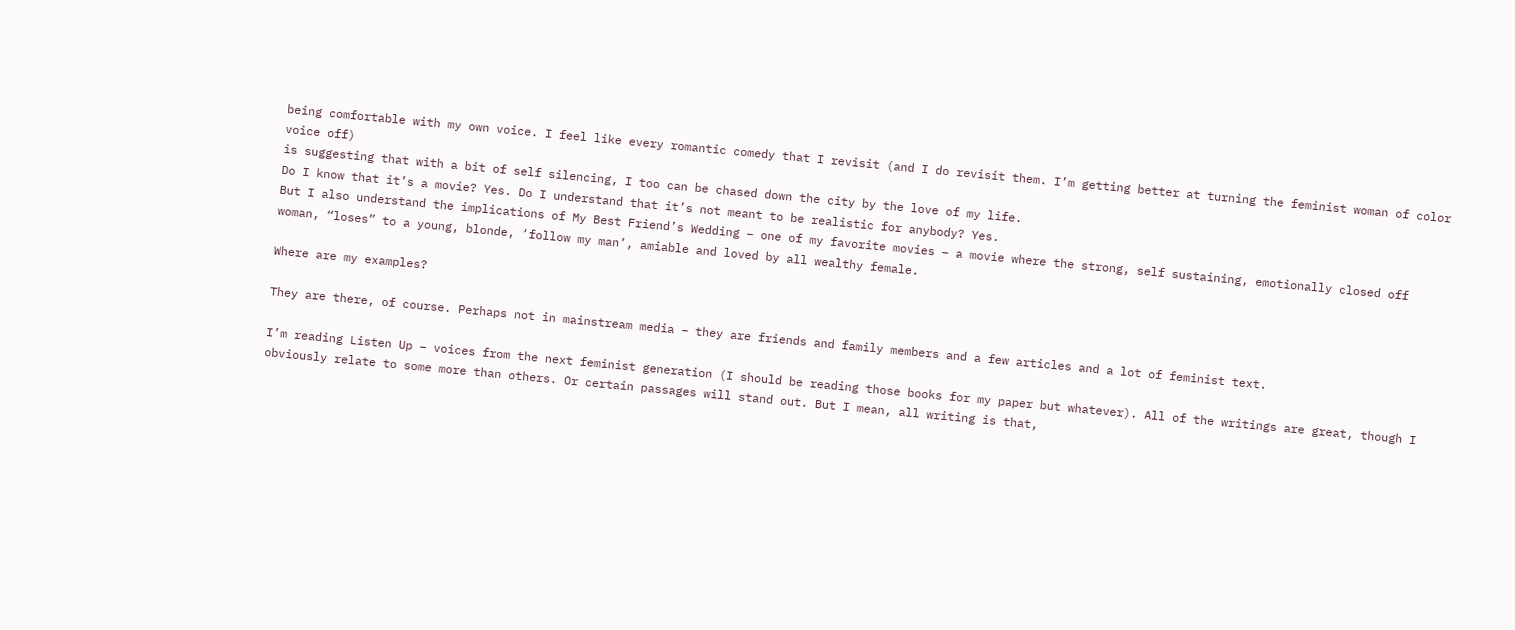being comfortable with my own voice. I feel like every romantic comedy that I revisit (and I do revisit them. I’m getting better at turning the feminist woman of color voice off)
is suggesting that with a bit of self silencing, I too can be chased down the city by the love of my life.
Do I know that it’s a movie? Yes. Do I understand that it’s not meant to be realistic for anybody? Yes.
But I also understand the implications of My Best Friend’s Wedding – one of my favorite movies – a movie where the strong, self sustaining, emotionally closed off woman, “loses” to a young, blonde, ‘follow my man’, amiable and loved by all wealthy female.

Where are my examples?

They are there, of course. Perhaps not in mainstream media – they are friends and family members and a few articles and a lot of feminist text.

I’m reading Listen Up – voices from the next feminist generation (I should be reading those books for my paper but whatever). All of the writings are great, though I obviously relate to some more than others. Or certain passages will stand out. But I mean, all writing is that,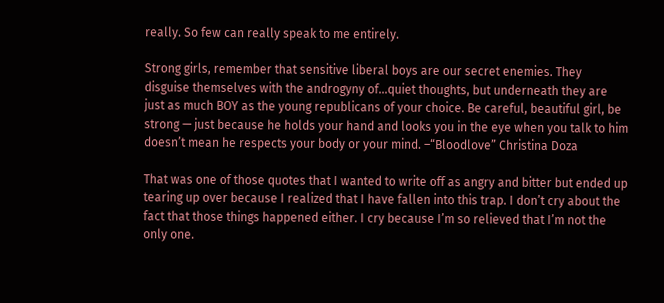really. So few can really speak to me entirely.

Strong girls, remember that sensitive liberal boys are our secret enemies. They disguise themselves with the androgyny of…quiet thoughts, but underneath they are just as much BOY as the young republicans of your choice. Be careful, beautiful girl, be strong — just because he holds your hand and looks you in the eye when you talk to him doesn’t mean he respects your body or your mind. –“Bloodlove” Christina Doza

That was one of those quotes that I wanted to write off as angry and bitter but ended up tearing up over because I realized that I have fallen into this trap. I don’t cry about the fact that those things happened either. I cry because I’m so relieved that I’m not the only one.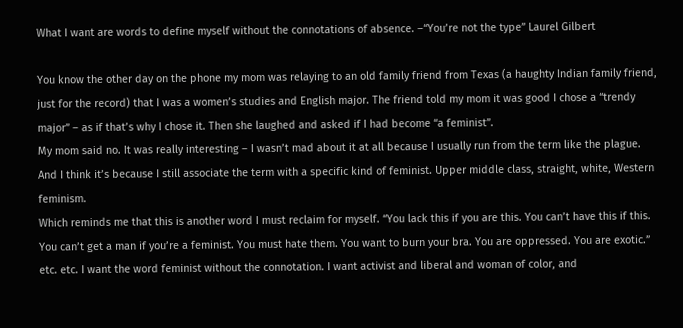What I want are words to define myself without the connotations of absence. –“You’re not the type” Laurel Gilbert

You know the other day on the phone my mom was relaying to an old family friend from Texas (a haughty Indian family friend, just for the record) that I was a women’s studies and English major. The friend told my mom it was good I chose a “trendy major” – as if that’s why I chose it. Then she laughed and asked if I had become “a feminist”.
My mom said no. It was really interesting – I wasn’t mad about it at all because I usually run from the term like the plague. And I think it’s because I still associate the term with a specific kind of feminist. Upper middle class, straight, white, Western feminism.
Which reminds me that this is another word I must reclaim for myself. “You lack this if you are this. You can’t have this if this. You can’t get a man if you’re a feminist. You must hate them. You want to burn your bra. You are oppressed. You are exotic.” etc. etc. I want the word feminist without the connotation. I want activist and liberal and woman of color, and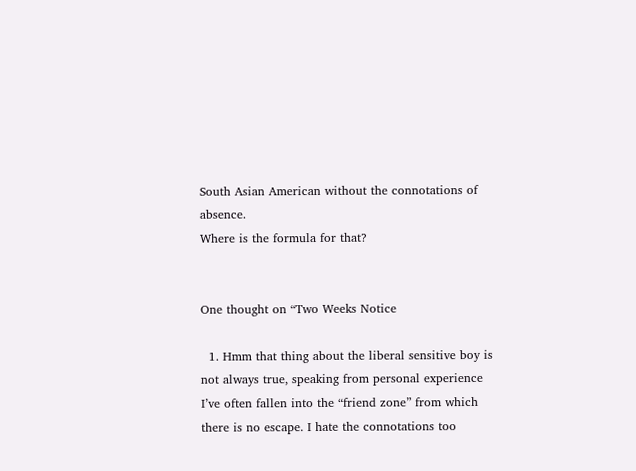South Asian American without the connotations of absence.
Where is the formula for that?


One thought on “Two Weeks Notice

  1. Hmm that thing about the liberal sensitive boy is not always true, speaking from personal experience I’ve often fallen into the “friend zone” from which there is no escape. I hate the connotations too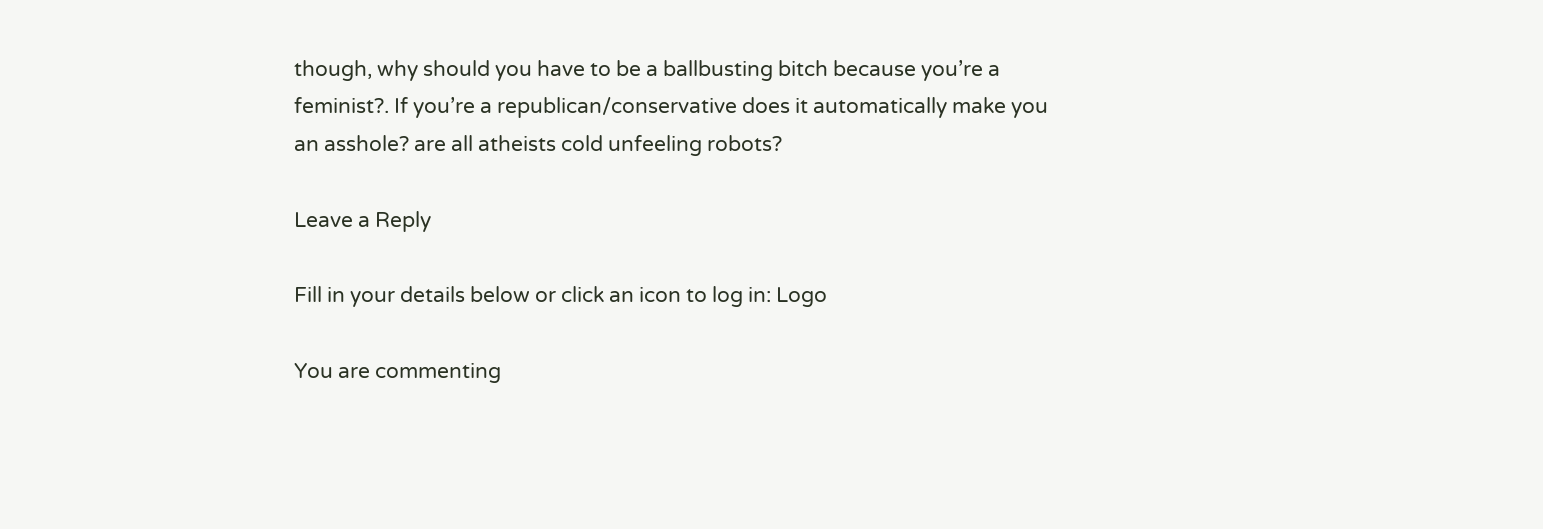though, why should you have to be a ballbusting bitch because you’re a feminist?. If you’re a republican/conservative does it automatically make you an asshole? are all atheists cold unfeeling robots?

Leave a Reply

Fill in your details below or click an icon to log in: Logo

You are commenting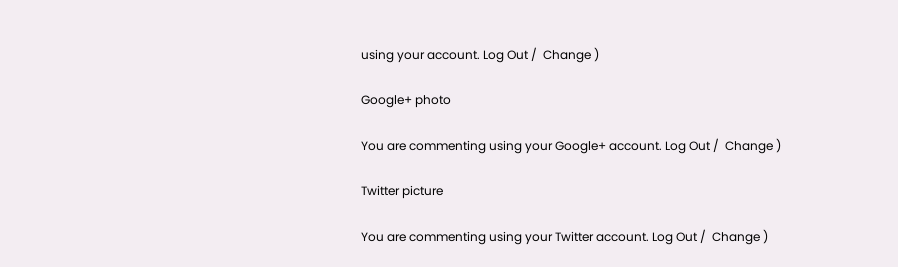using your account. Log Out /  Change )

Google+ photo

You are commenting using your Google+ account. Log Out /  Change )

Twitter picture

You are commenting using your Twitter account. Log Out /  Change )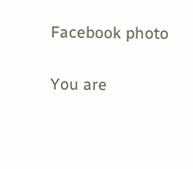Facebook photo

You are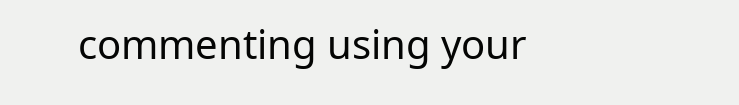commenting using your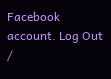Facebook account. Log Out /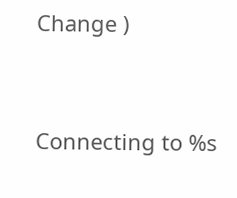Change )


Connecting to %s